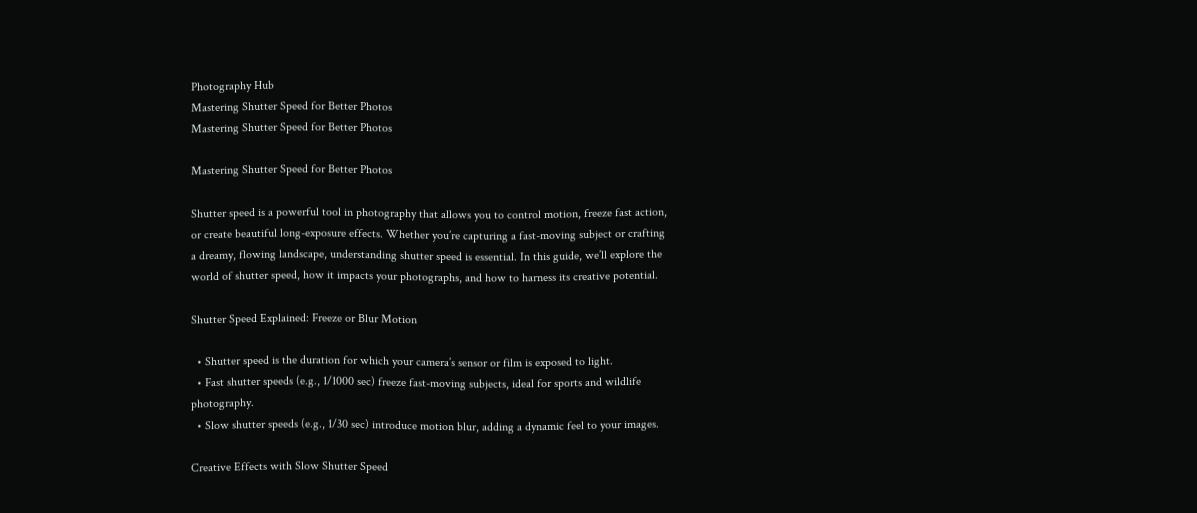Photography Hub
Mastering Shutter Speed for Better Photos
Mastering Shutter Speed for Better Photos

Mastering Shutter Speed for Better Photos

Shutter speed is a powerful tool in photography that allows you to control motion, freeze fast action, or create beautiful long-exposure effects. Whether you’re capturing a fast-moving subject or crafting a dreamy, flowing landscape, understanding shutter speed is essential. In this guide, we’ll explore the world of shutter speed, how it impacts your photographs, and how to harness its creative potential.

Shutter Speed Explained: Freeze or Blur Motion

  • Shutter speed is the duration for which your camera’s sensor or film is exposed to light.
  • Fast shutter speeds (e.g., 1/1000 sec) freeze fast-moving subjects, ideal for sports and wildlife photography.
  • Slow shutter speeds (e.g., 1/30 sec) introduce motion blur, adding a dynamic feel to your images.

Creative Effects with Slow Shutter Speed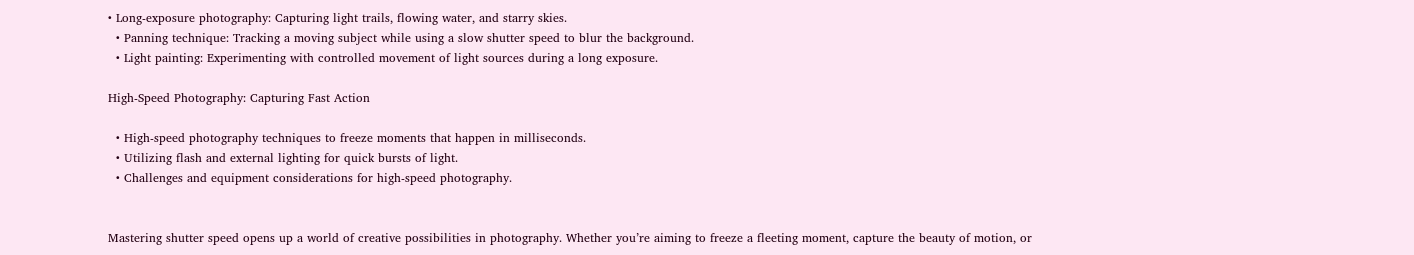• Long-exposure photography: Capturing light trails, flowing water, and starry skies.
  • Panning technique: Tracking a moving subject while using a slow shutter speed to blur the background.
  • Light painting: Experimenting with controlled movement of light sources during a long exposure.

High-Speed Photography: Capturing Fast Action

  • High-speed photography techniques to freeze moments that happen in milliseconds.
  • Utilizing flash and external lighting for quick bursts of light.
  • Challenges and equipment considerations for high-speed photography.


Mastering shutter speed opens up a world of creative possibilities in photography. Whether you’re aiming to freeze a fleeting moment, capture the beauty of motion, or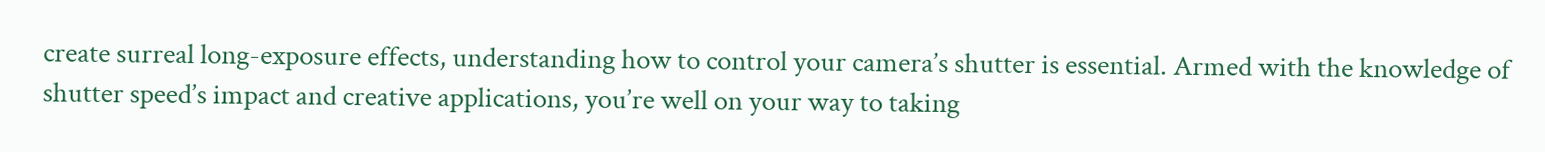create surreal long-exposure effects, understanding how to control your camera’s shutter is essential. Armed with the knowledge of shutter speed’s impact and creative applications, you’re well on your way to taking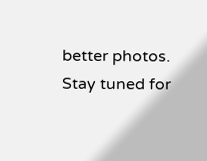better photos. Stay tuned for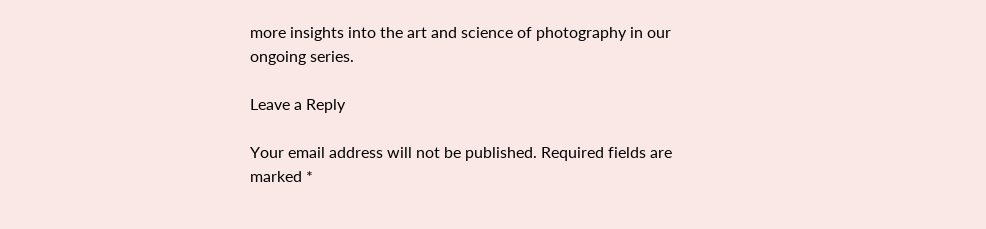more insights into the art and science of photography in our ongoing series.

Leave a Reply

Your email address will not be published. Required fields are marked *